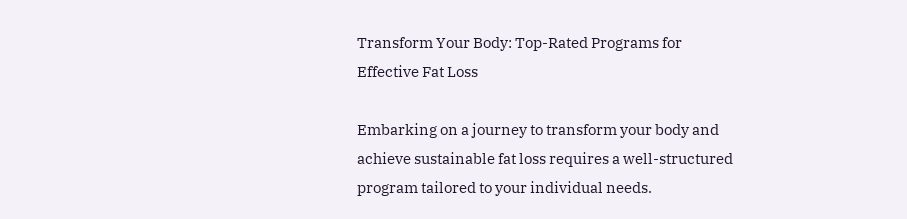Transform Your Body: Top-Rated Programs for Effective Fat Loss

Embarking on a journey to transform your body and achieve sustainable fat loss requires a well-structured program tailored to your individual needs.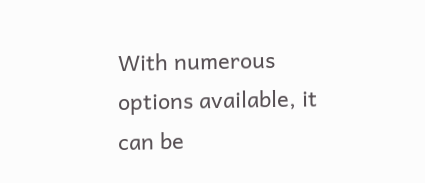With numerous options available, it can be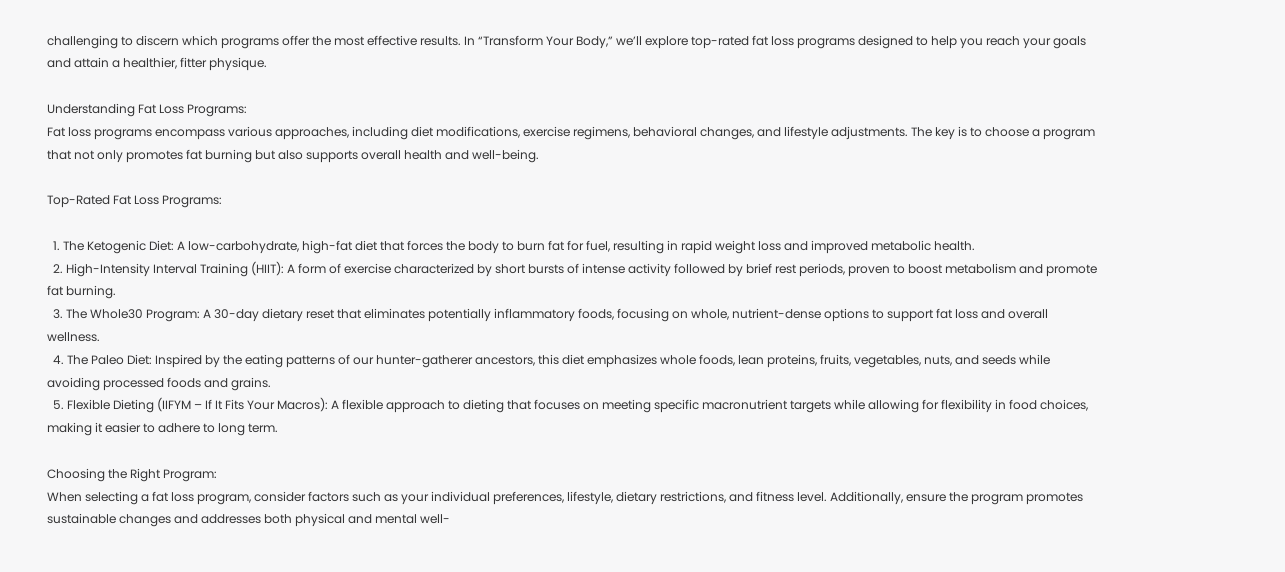challenging to discern which programs offer the most effective results. In “Transform Your Body,” we’ll explore top-rated fat loss programs designed to help you reach your goals and attain a healthier, fitter physique.

Understanding Fat Loss Programs:
Fat loss programs encompass various approaches, including diet modifications, exercise regimens, behavioral changes, and lifestyle adjustments. The key is to choose a program that not only promotes fat burning but also supports overall health and well-being.

Top-Rated Fat Loss Programs:

  1. The Ketogenic Diet: A low-carbohydrate, high-fat diet that forces the body to burn fat for fuel, resulting in rapid weight loss and improved metabolic health.
  2. High-Intensity Interval Training (HIIT): A form of exercise characterized by short bursts of intense activity followed by brief rest periods, proven to boost metabolism and promote fat burning.
  3. The Whole30 Program: A 30-day dietary reset that eliminates potentially inflammatory foods, focusing on whole, nutrient-dense options to support fat loss and overall wellness.
  4. The Paleo Diet: Inspired by the eating patterns of our hunter-gatherer ancestors, this diet emphasizes whole foods, lean proteins, fruits, vegetables, nuts, and seeds while avoiding processed foods and grains.
  5. Flexible Dieting (IIFYM – If It Fits Your Macros): A flexible approach to dieting that focuses on meeting specific macronutrient targets while allowing for flexibility in food choices, making it easier to adhere to long term.

Choosing the Right Program:
When selecting a fat loss program, consider factors such as your individual preferences, lifestyle, dietary restrictions, and fitness level. Additionally, ensure the program promotes sustainable changes and addresses both physical and mental well-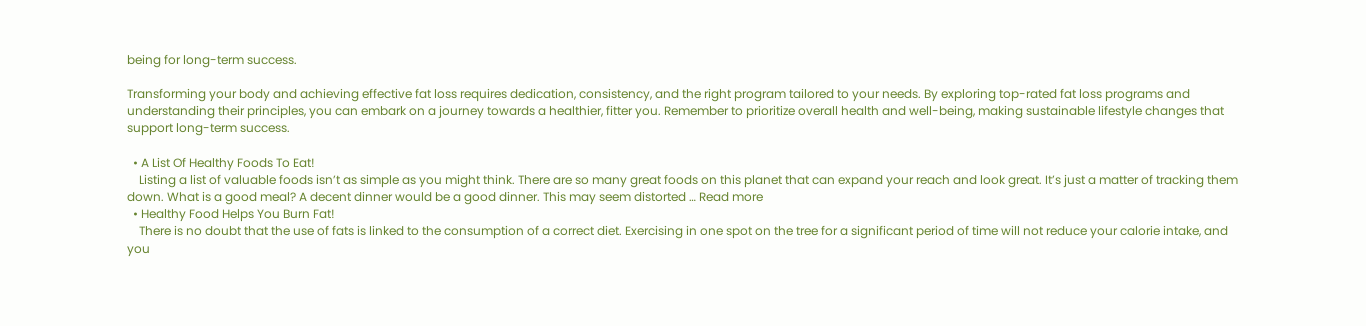being for long-term success.

Transforming your body and achieving effective fat loss requires dedication, consistency, and the right program tailored to your needs. By exploring top-rated fat loss programs and understanding their principles, you can embark on a journey towards a healthier, fitter you. Remember to prioritize overall health and well-being, making sustainable lifestyle changes that support long-term success.

  • A List Of Healthy Foods To Eat!
    Listing a list of valuable foods isn’t as simple as you might think. There are so many great foods on this planet that can expand your reach and look great. It’s just a matter of tracking them down. What is a good meal? A decent dinner would be a good dinner. This may seem distorted … Read more
  • Healthy Food Helps You Burn Fat!
    There is no doubt that the use of fats is linked to the consumption of a correct diet. Exercising in one spot on the tree for a significant period of time will not reduce your calorie intake, and you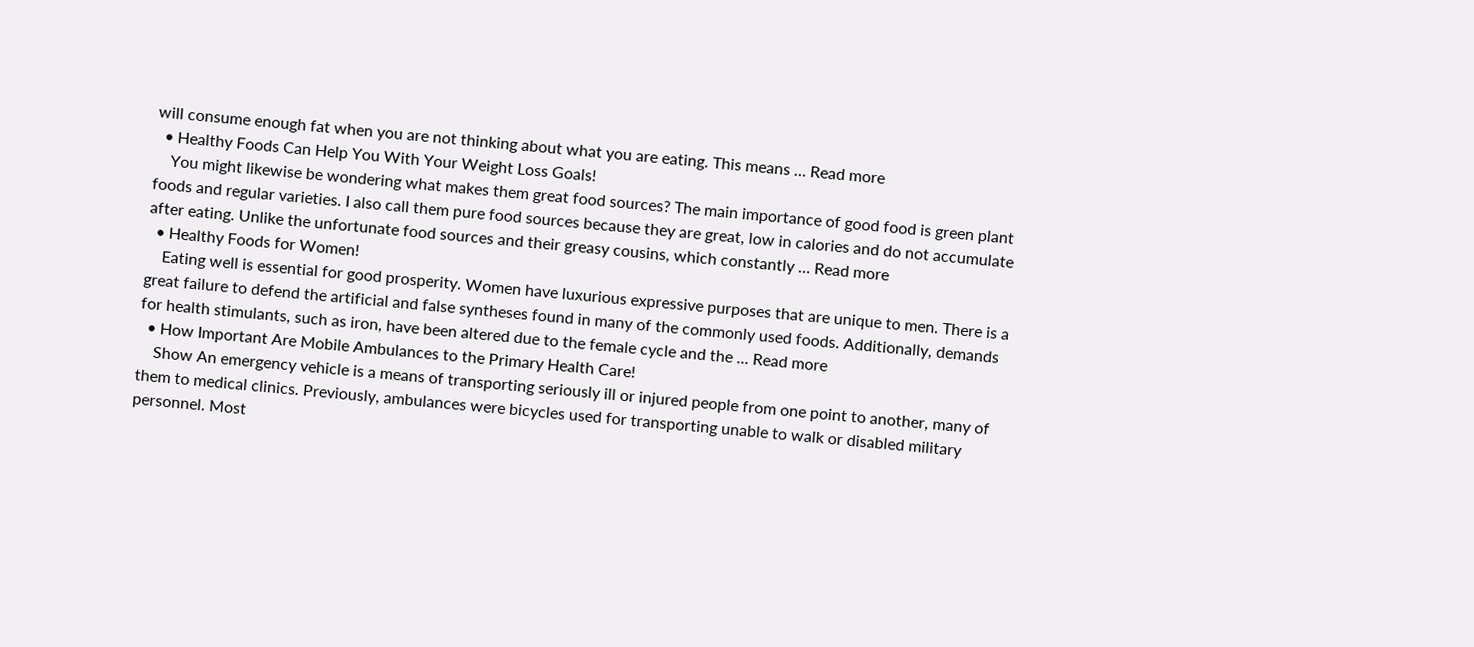will consume enough fat when you are not thinking about what you are eating. This means … Read more
  • Healthy Foods Can Help You With Your Weight Loss Goals!
    You might likewise be wondering what makes them great food sources? The main importance of good food is green plant foods and regular varieties. I also call them pure food sources because they are great, low in calories and do not accumulate after eating. Unlike the unfortunate food sources and their greasy cousins, which constantly … Read more
  • Healthy Foods for Women!
    Eating well is essential for good prosperity. Women have luxurious expressive purposes that are unique to men. There is a great failure to defend the artificial and false syntheses found in many of the commonly used foods. Additionally, demands for health stimulants, such as iron, have been altered due to the female cycle and the … Read more
  • How Important Are Mobile Ambulances to the Primary Health Care!
    Show An emergency vehicle is a means of transporting seriously ill or injured people from one point to another, many of them to medical clinics. Previously, ambulances were bicycles used for transporting unable to walk or disabled military personnel. Most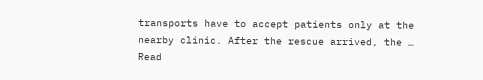transports have to accept patients only at the nearby clinic. After the rescue arrived, the … Read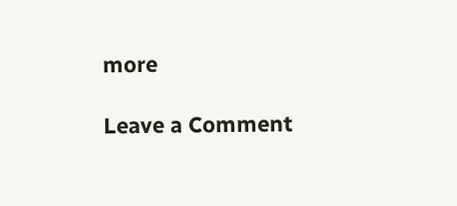more

Leave a Comment